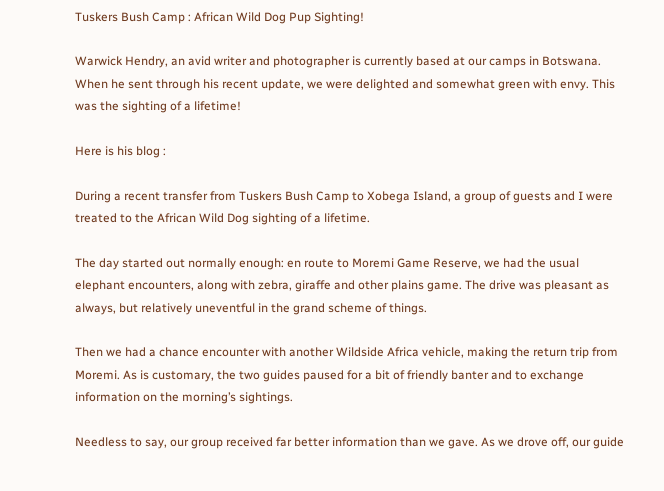Tuskers Bush Camp : African Wild Dog Pup Sighting!

Warwick Hendry, an avid writer and photographer is currently based at our camps in Botswana. When he sent through his recent update, we were delighted and somewhat green with envy. This was the sighting of a lifetime!

Here is his blog :

During a recent transfer from Tuskers Bush Camp to Xobega Island, a group of guests and I were treated to the African Wild Dog sighting of a lifetime.

The day started out normally enough: en route to Moremi Game Reserve, we had the usual elephant encounters, along with zebra, giraffe and other plains game. The drive was pleasant as always, but relatively uneventful in the grand scheme of things.

Then we had a chance encounter with another Wildside Africa vehicle, making the return trip from Moremi. As is customary, the two guides paused for a bit of friendly banter and to exchange information on the morning’s sightings.

Needless to say, our group received far better information than we gave. As we drove off, our guide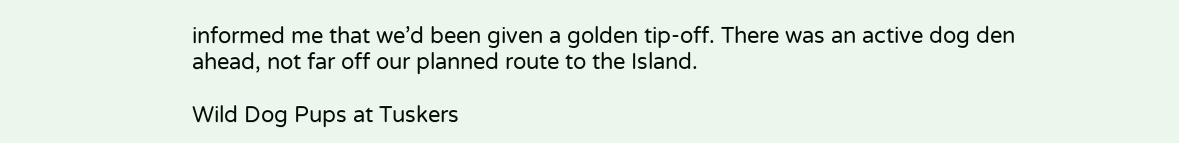informed me that we’d been given a golden tip-off. There was an active dog den ahead, not far off our planned route to the Island.

Wild Dog Pups at Tuskers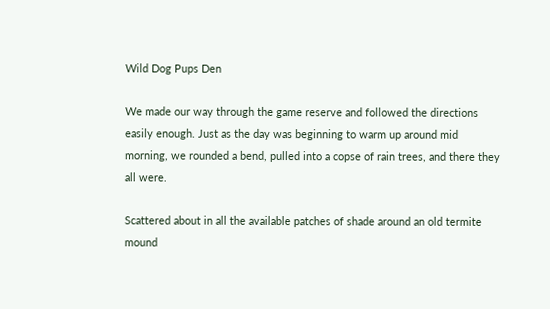Wild Dog Pups Den

We made our way through the game reserve and followed the directions easily enough. Just as the day was beginning to warm up around mid morning, we rounded a bend, pulled into a copse of rain trees, and there they all were.

Scattered about in all the available patches of shade around an old termite mound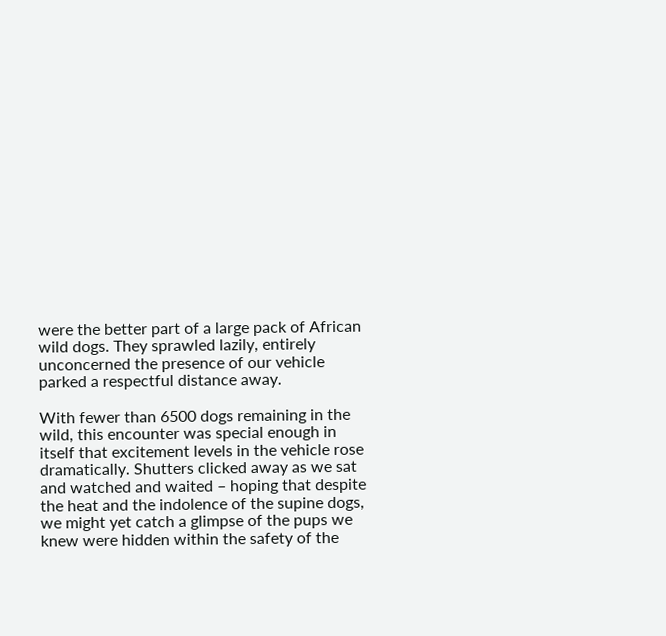were the better part of a large pack of African wild dogs. They sprawled lazily, entirely unconcerned the presence of our vehicle parked a respectful distance away.

With fewer than 6500 dogs remaining in the wild, this encounter was special enough in itself that excitement levels in the vehicle rose dramatically. Shutters clicked away as we sat and watched and waited – hoping that despite the heat and the indolence of the supine dogs, we might yet catch a glimpse of the pups we knew were hidden within the safety of the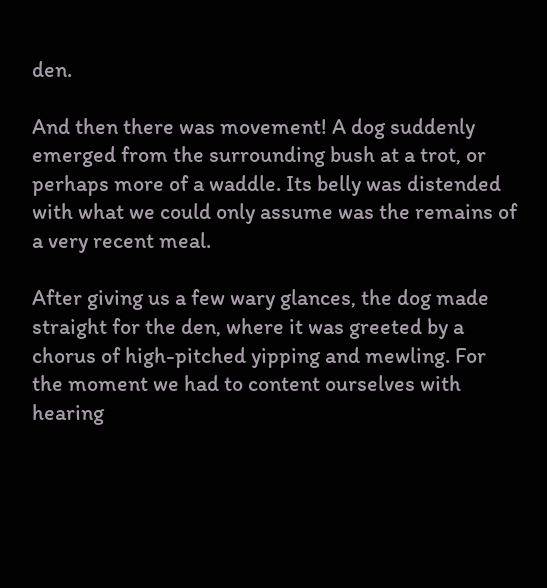den.

And then there was movement! A dog suddenly emerged from the surrounding bush at a trot, or perhaps more of a waddle. Its belly was distended with what we could only assume was the remains of a very recent meal.

After giving us a few wary glances, the dog made straight for the den, where it was greeted by a chorus of high-pitched yipping and mewling. For the moment we had to content ourselves with hearing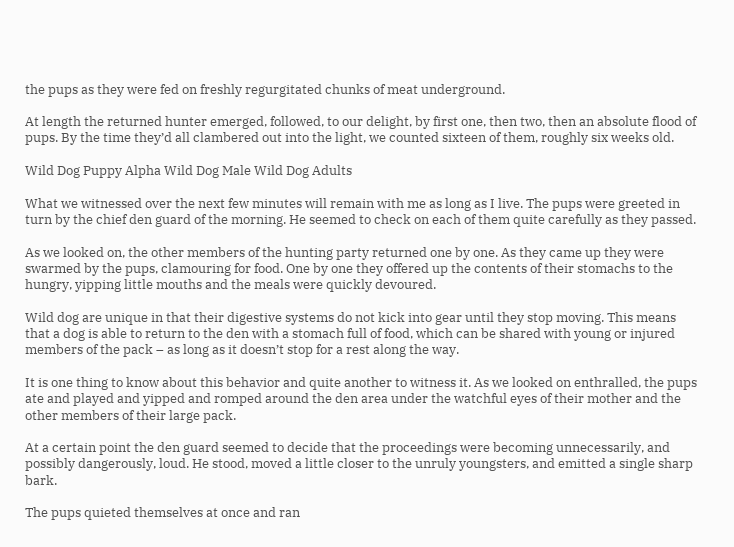the pups as they were fed on freshly regurgitated chunks of meat underground.

At length the returned hunter emerged, followed, to our delight, by first one, then two, then an absolute flood of pups. By the time they’d all clambered out into the light, we counted sixteen of them, roughly six weeks old.

Wild Dog Puppy Alpha Wild Dog Male Wild Dog Adults

What we witnessed over the next few minutes will remain with me as long as I live. The pups were greeted in turn by the chief den guard of the morning. He seemed to check on each of them quite carefully as they passed.

As we looked on, the other members of the hunting party returned one by one. As they came up they were swarmed by the pups, clamouring for food. One by one they offered up the contents of their stomachs to the hungry, yipping little mouths and the meals were quickly devoured.

Wild dog are unique in that their digestive systems do not kick into gear until they stop moving. This means that a dog is able to return to the den with a stomach full of food, which can be shared with young or injured members of the pack – as long as it doesn’t stop for a rest along the way.

It is one thing to know about this behavior and quite another to witness it. As we looked on enthralled, the pups ate and played and yipped and romped around the den area under the watchful eyes of their mother and the other members of their large pack.

At a certain point the den guard seemed to decide that the proceedings were becoming unnecessarily, and possibly dangerously, loud. He stood, moved a little closer to the unruly youngsters, and emitted a single sharp bark.

The pups quieted themselves at once and ran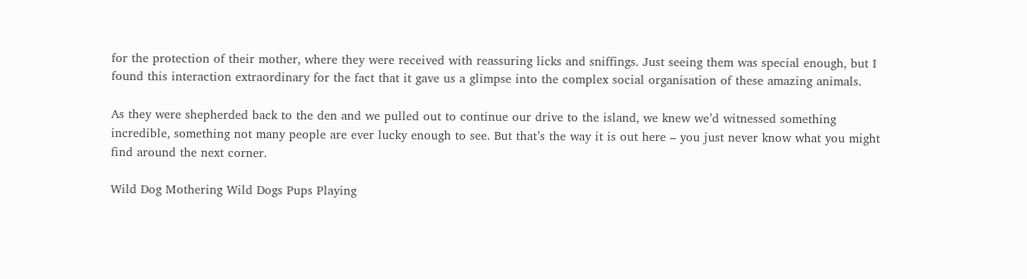for the protection of their mother, where they were received with reassuring licks and sniffings. Just seeing them was special enough, but I found this interaction extraordinary for the fact that it gave us a glimpse into the complex social organisation of these amazing animals.

As they were shepherded back to the den and we pulled out to continue our drive to the island, we knew we’d witnessed something incredible, something not many people are ever lucky enough to see. But that’s the way it is out here – you just never know what you might find around the next corner.

Wild Dog Mothering Wild Dogs Pups Playing